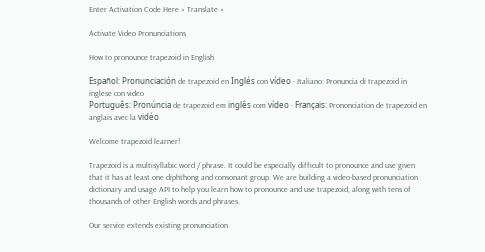Enter Activation Code Here » Translate »

Activate Video Pronunciations

How to pronounce trapezoid in English

Español: Pronunciación de trapezoid en Inglés con vídeo · Italiano: Pronuncia di trapezoid in inglese con video
Português: Pronúncia de trapezoid em inglês com vídeo · Français: Prononciation de trapezoid en anglais avec la vidéo

Welcome trapezoid learner!

Trapezoid is a multisyllabic word / phrase. It could be especially difficult to pronounce and use given that it has at least one diphthong and consonant group. We are building a video-based pronunciation dictionary and usage API to help you learn how to pronounce and use trapezoid, along with tens of thousands of other English words and phrases.

Our service extends existing pronunciation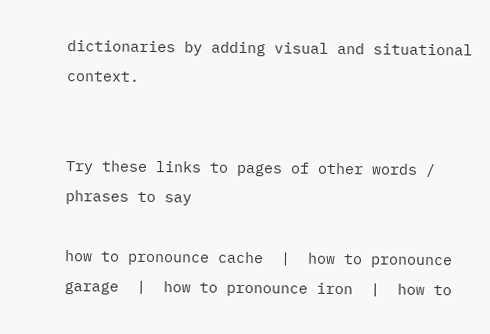dictionaries by adding visual and situational context.


Try these links to pages of other words / phrases to say

how to pronounce cache  |  how to pronounce garage  |  how to pronounce iron  |  how to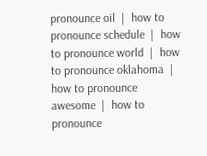pronounce oil  |  how to pronounce schedule  |  how to pronounce world  |  how to pronounce oklahoma  |  how to pronounce awesome  |  how to pronounce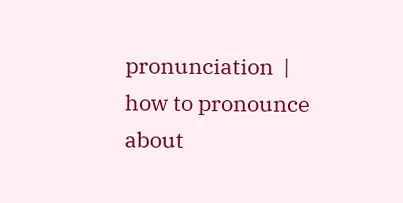pronunciation  |  how to pronounce about